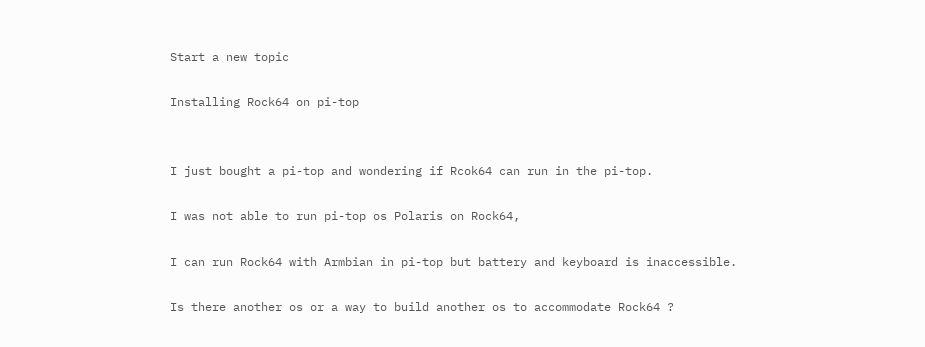Start a new topic

Installing Rock64 on pi-top


I just bought a pi-top and wondering if Rcok64 can run in the pi-top.

I was not able to run pi-top os Polaris on Rock64,

I can run Rock64 with Armbian in pi-top but battery and keyboard is inaccessible.

Is there another os or a way to build another os to accommodate Rock64 ?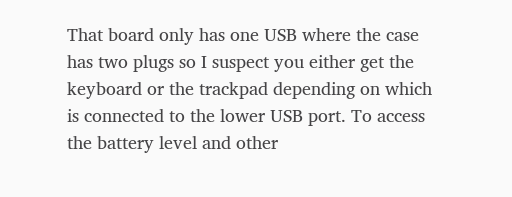That board only has one USB where the case has two plugs so I suspect you either get the keyboard or the trackpad depending on which is connected to the lower USB port. To access the battery level and other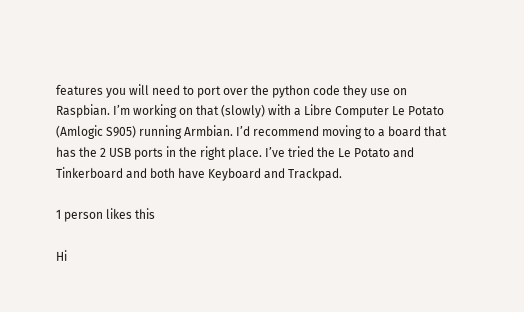features you will need to port over the python code they use on Raspbian. I’m working on that (slowly) with a Libre Computer Le Potato (Amlogic S905) running Armbian. I’d recommend moving to a board that has the 2 USB ports in the right place. I’ve tried the Le Potato and Tinkerboard and both have Keyboard and Trackpad.

1 person likes this

Hi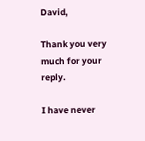David,

Thank you very much for your reply.

I have never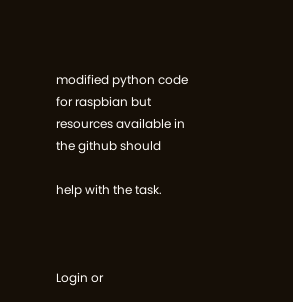modified python code for raspbian but resources available in the github should

help with the task.



Login or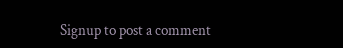Signup to post a comment